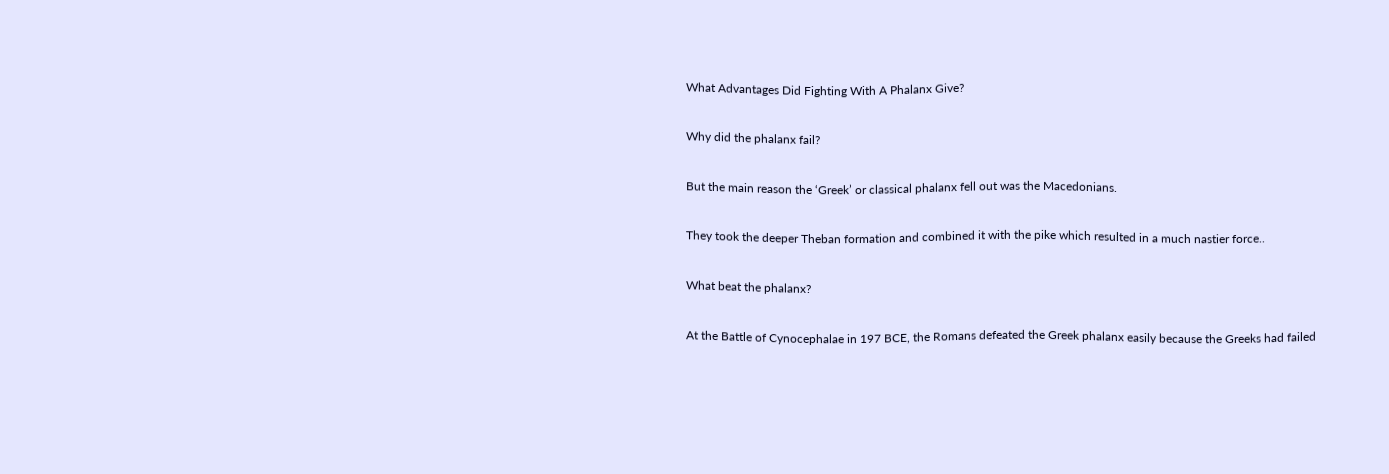What Advantages Did Fighting With A Phalanx Give?

Why did the phalanx fail?

But the main reason the ‘Greek’ or classical phalanx fell out was the Macedonians.

They took the deeper Theban formation and combined it with the pike which resulted in a much nastier force..

What beat the phalanx?

At the Battle of Cynocephalae in 197 BCE, the Romans defeated the Greek phalanx easily because the Greeks had failed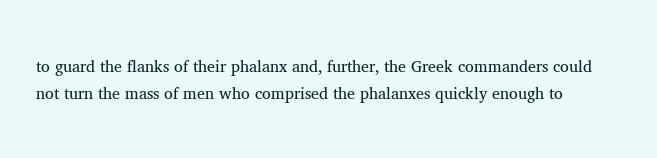to guard the flanks of their phalanx and, further, the Greek commanders could not turn the mass of men who comprised the phalanxes quickly enough to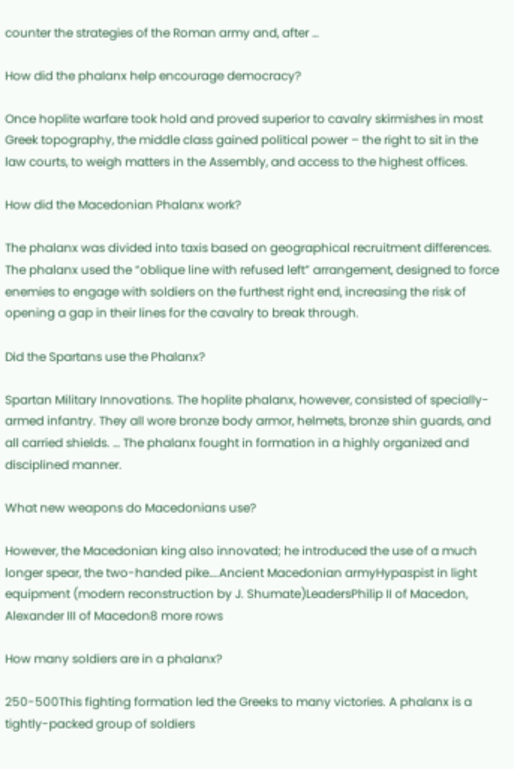counter the strategies of the Roman army and, after …

How did the phalanx help encourage democracy?

Once hoplite warfare took hold and proved superior to cavalry skirmishes in most Greek topography, the middle class gained political power – the right to sit in the law courts, to weigh matters in the Assembly, and access to the highest offices.

How did the Macedonian Phalanx work?

The phalanx was divided into taxis based on geographical recruitment differences. The phalanx used the “oblique line with refused left” arrangement, designed to force enemies to engage with soldiers on the furthest right end, increasing the risk of opening a gap in their lines for the cavalry to break through.

Did the Spartans use the Phalanx?

Spartan Military Innovations. The hoplite phalanx, however, consisted of specially-armed infantry. They all wore bronze body armor, helmets, bronze shin guards, and all carried shields. … The phalanx fought in formation in a highly organized and disciplined manner.

What new weapons do Macedonians use?

However, the Macedonian king also innovated; he introduced the use of a much longer spear, the two-handed pike….Ancient Macedonian armyHypaspist in light equipment (modern reconstruction by J. Shumate)LeadersPhilip II of Macedon, Alexander III of Macedon8 more rows

How many soldiers are in a phalanx?

250-500This fighting formation led the Greeks to many victories. A phalanx is a tightly-packed group of soldiers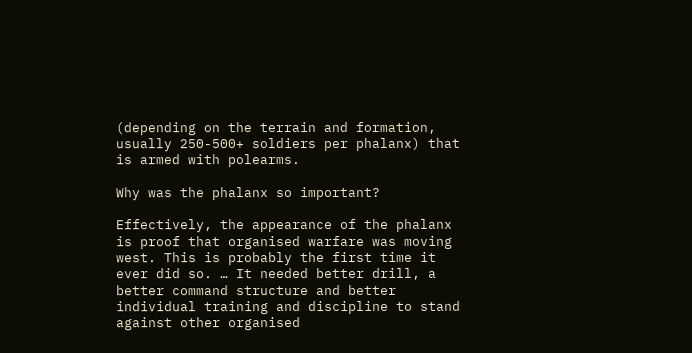(depending on the terrain and formation, usually 250-500+ soldiers per phalanx) that is armed with polearms.

Why was the phalanx so important?

Effectively, the appearance of the phalanx is proof that organised warfare was moving west. This is probably the first time it ever did so. … It needed better drill, a better command structure and better individual training and discipline to stand against other organised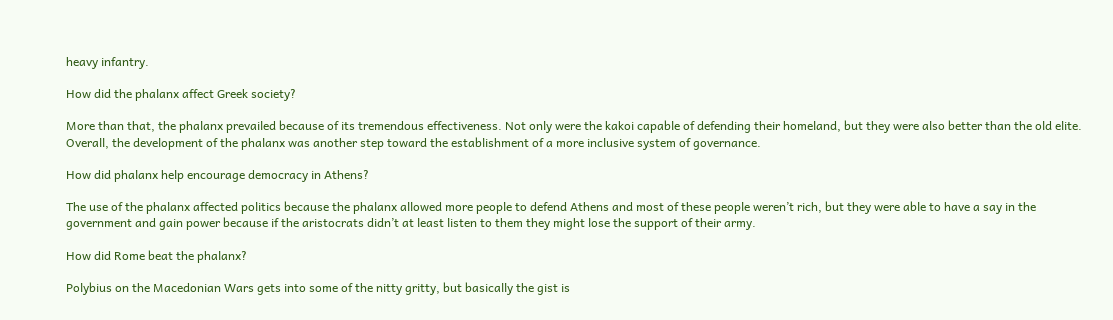heavy infantry.

How did the phalanx affect Greek society?

More than that, the phalanx prevailed because of its tremendous effectiveness. Not only were the kakoi capable of defending their homeland, but they were also better than the old elite. Overall, the development of the phalanx was another step toward the establishment of a more inclusive system of governance.

How did phalanx help encourage democracy in Athens?

The use of the phalanx affected politics because the phalanx allowed more people to defend Athens and most of these people weren’t rich, but they were able to have a say in the government and gain power because if the aristocrats didn’t at least listen to them they might lose the support of their army.

How did Rome beat the phalanx?

Polybius on the Macedonian Wars gets into some of the nitty gritty, but basically the gist is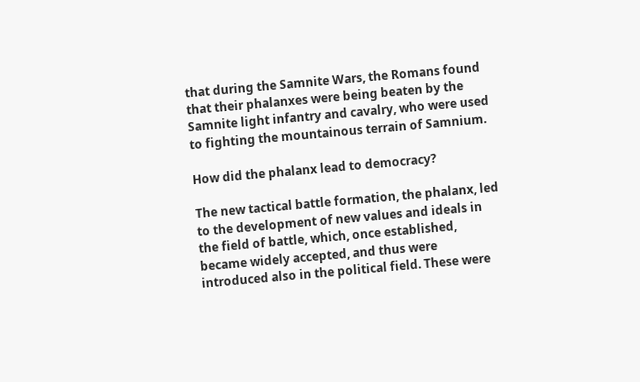that during the Samnite Wars, the Romans found that their phalanxes were being beaten by the Samnite light infantry and cavalry, who were used to fighting the mountainous terrain of Samnium.

How did the phalanx lead to democracy?

The new tactical battle formation, the phalanx, led to the development of new values and ideals in the field of battle, which, once established, became widely accepted, and thus were introduced also in the political field. These were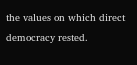the values on which direct democracy rested.